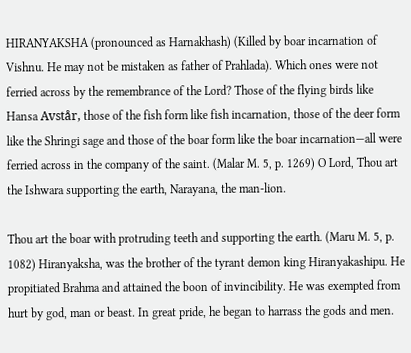HIRANYAKSHA (pronounced as Harnakhash) (Killed by boar incarnation of Vishnu. He may not be mistaken as father of Prahlada). Which ones were not ferried across by the remembrance of the Lord? Those of the flying birds like Hansa Avstår, those of the fish form like fish incarnation, those of the deer form like the Shringi sage and those of the boar form like the boar incarnation—all were ferried across in the company of the saint. (Malar M. 5, p. 1269) O Lord, Thou art the Ishwara supporting the earth, Narayana, the man-lion.

Thou art the boar with protruding teeth and supporting the earth. (Maru M. 5, p. 1082) Hiranyaksha, was the brother of the tyrant demon king Hiranyakashipu. He propitiated Brahma and attained the boon of invincibility. He was exempted from hurt by god, man or beast. In great pride, he began to harrass the gods and men.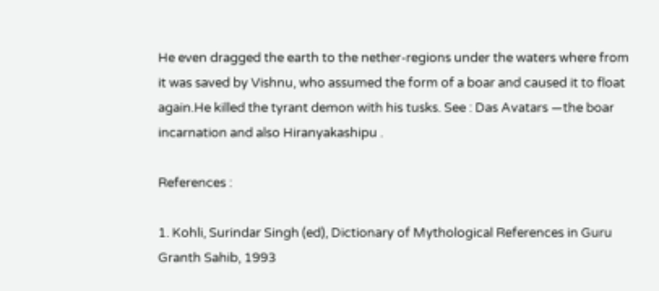He even dragged the earth to the nether-regions under the waters where from it was saved by Vishnu, who assumed the form of a boar and caused it to float again.He killed the tyrant demon with his tusks. See : Das Avatars —the boar incarnation and also Hiranyakashipu .

References :

1. Kohli, Surindar Singh (ed), Dictionary of Mythological References in Guru Granth Sahib, 1993